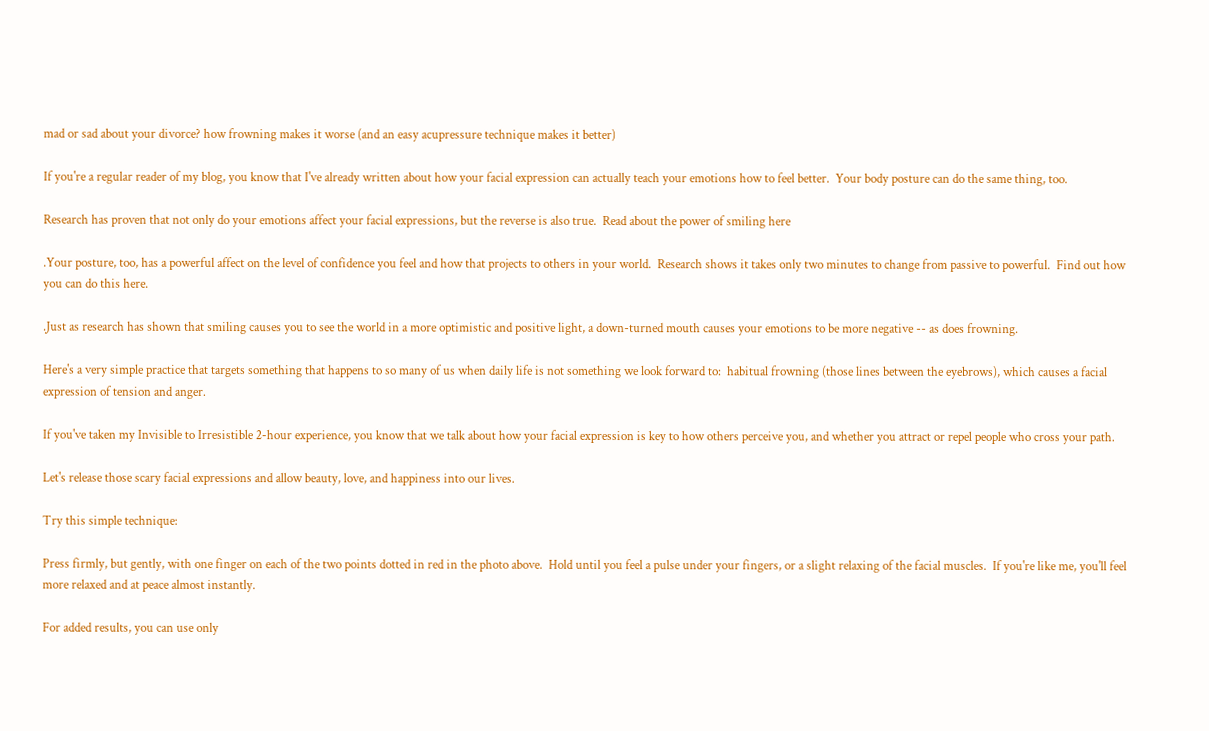mad or sad about your divorce? how frowning makes it worse (and an easy acupressure technique makes it better)

If you're a regular reader of my blog, you know that I've already written about how your facial expression can actually teach your emotions how to feel better.  Your body posture can do the same thing, too.

Research has proven that not only do your emotions affect your facial expressions, but the reverse is also true.  Read about the power of smiling here

.Your posture, too, has a powerful affect on the level of confidence you feel and how that projects to others in your world.  Research shows it takes only two minutes to change from passive to powerful.  Find out how you can do this here.

.Just as research has shown that smiling causes you to see the world in a more optimistic and positive light, a down-turned mouth causes your emotions to be more negative -- as does frowning.

Here's a very simple practice that targets something that happens to so many of us when daily life is not something we look forward to:  habitual frowning (those lines between the eyebrows), which causes a facial expression of tension and anger.

If you've taken my Invisible to Irresistible 2-hour experience, you know that we talk about how your facial expression is key to how others perceive you, and whether you attract or repel people who cross your path.

Let's release those scary facial expressions and allow beauty, love, and happiness into our lives.

Try this simple technique:

Press firmly, but gently, with one finger on each of the two points dotted in red in the photo above.  Hold until you feel a pulse under your fingers, or a slight relaxing of the facial muscles.  If you're like me, you'll feel more relaxed and at peace almost instantly.

For added results, you can use only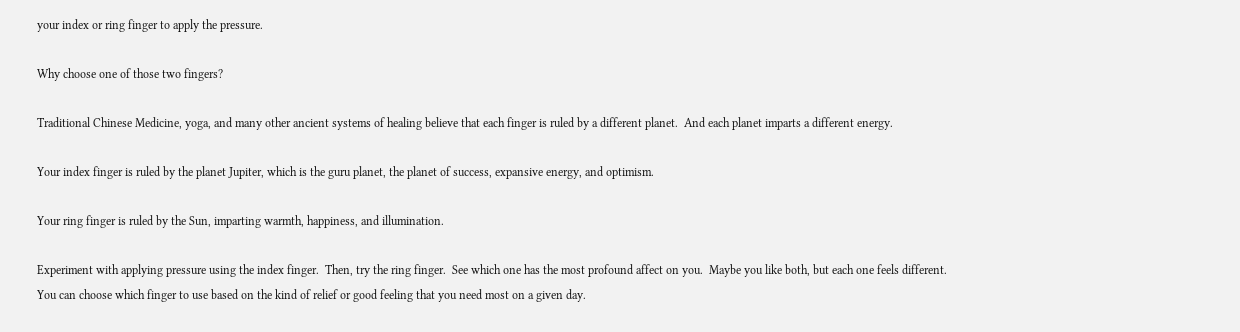your index or ring finger to apply the pressure.

Why choose one of those two fingers?

Traditional Chinese Medicine, yoga, and many other ancient systems of healing believe that each finger is ruled by a different planet.  And each planet imparts a different energy.

Your index finger is ruled by the planet Jupiter, which is the guru planet, the planet of success, expansive energy, and optimism.

Your ring finger is ruled by the Sun, imparting warmth, happiness, and illumination.

Experiment with applying pressure using the index finger.  Then, try the ring finger.  See which one has the most profound affect on you.  Maybe you like both, but each one feels different.  You can choose which finger to use based on the kind of relief or good feeling that you need most on a given day.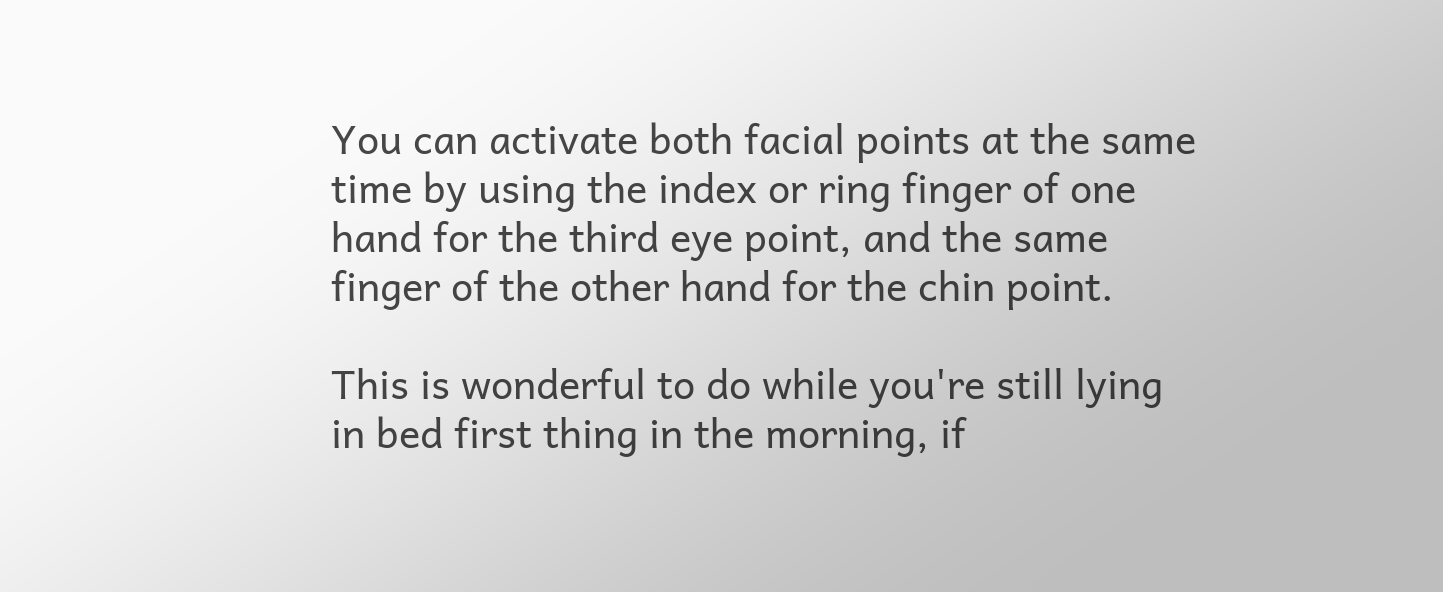You can activate both facial points at the same time by using the index or ring finger of one hand for the third eye point, and the same finger of the other hand for the chin point.

This is wonderful to do while you're still lying in bed first thing in the morning, if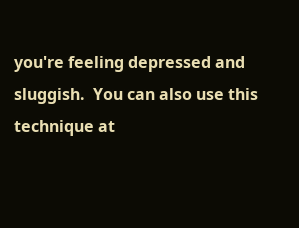you're feeling depressed and sluggish.  You can also use this technique at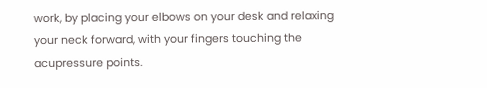work, by placing your elbows on your desk and relaxing your neck forward, with your fingers touching the acupressure points.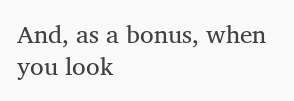And, as a bonus, when you look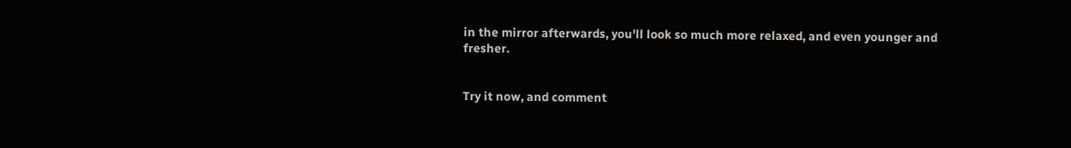in the mirror afterwards, you'll look so much more relaxed, and even younger and fresher.


Try it now, and comment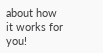about how it works for you!